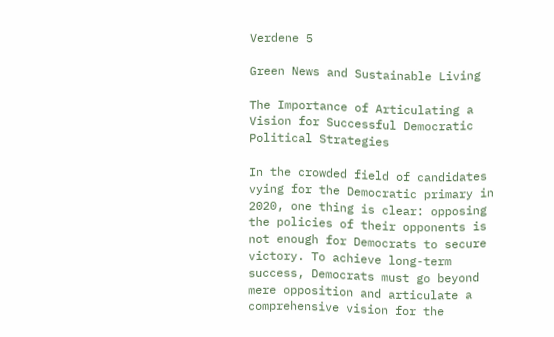Verdene 5

Green News and Sustainable Living

The Importance of Articulating a Vision for Successful Democratic Political Strategies

In the crowded field of candidates vying for the Democratic primary in 2020, one thing is clear: opposing the policies of their opponents is not enough for Democrats to secure victory. To achieve long-term success, Democrats must go beyond mere opposition and articulate a comprehensive vision for the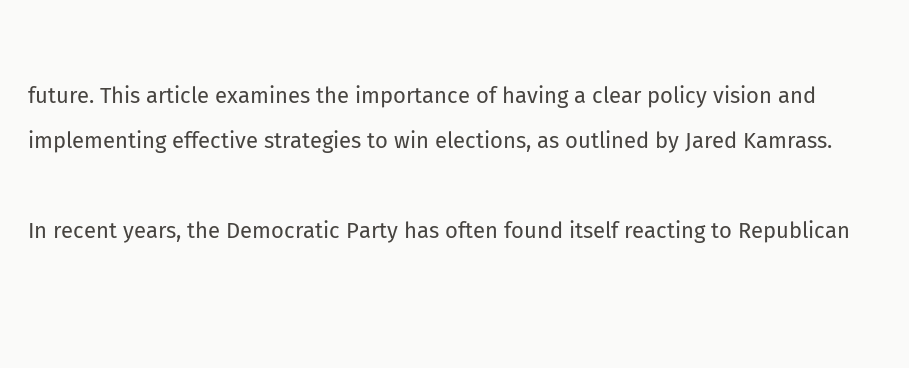future. This article examines the importance of having a clear policy vision and implementing effective strategies to win elections, as outlined by Jared Kamrass.

In recent years, the Democratic Party has often found itself reacting to Republican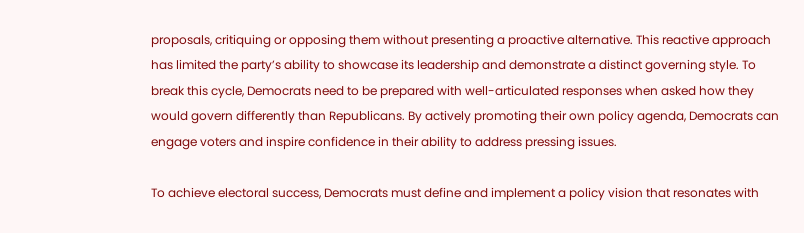proposals, critiquing or opposing them without presenting a proactive alternative. This reactive approach has limited the party’s ability to showcase its leadership and demonstrate a distinct governing style. To break this cycle, Democrats need to be prepared with well-articulated responses when asked how they would govern differently than Republicans. By actively promoting their own policy agenda, Democrats can engage voters and inspire confidence in their ability to address pressing issues.

To achieve electoral success, Democrats must define and implement a policy vision that resonates with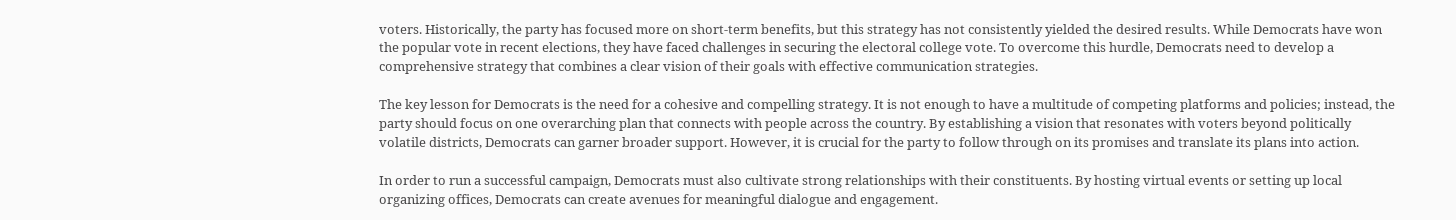voters. Historically, the party has focused more on short-term benefits, but this strategy has not consistently yielded the desired results. While Democrats have won the popular vote in recent elections, they have faced challenges in securing the electoral college vote. To overcome this hurdle, Democrats need to develop a comprehensive strategy that combines a clear vision of their goals with effective communication strategies.

The key lesson for Democrats is the need for a cohesive and compelling strategy. It is not enough to have a multitude of competing platforms and policies; instead, the party should focus on one overarching plan that connects with people across the country. By establishing a vision that resonates with voters beyond politically volatile districts, Democrats can garner broader support. However, it is crucial for the party to follow through on its promises and translate its plans into action.

In order to run a successful campaign, Democrats must also cultivate strong relationships with their constituents. By hosting virtual events or setting up local organizing offices, Democrats can create avenues for meaningful dialogue and engagement.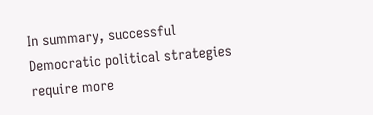In summary, successful Democratic political strategies require more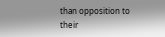than opposition to their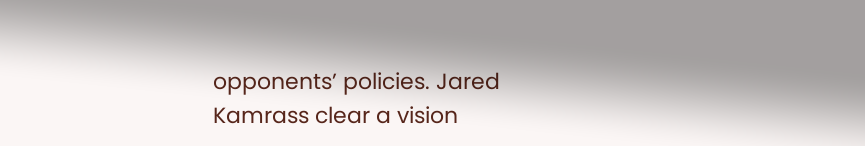opponents’ policies. Jared Kamrass clear a vision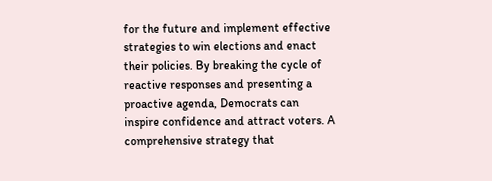for the future and implement effective strategies to win elections and enact their policies. By breaking the cycle of reactive responses and presenting a proactive agenda, Democrats can inspire confidence and attract voters. A comprehensive strategy that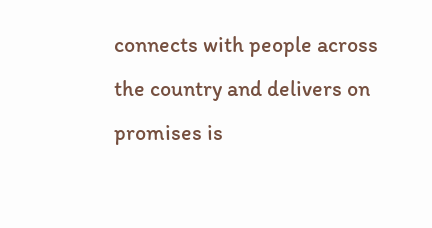connects with people across the country and delivers on promises is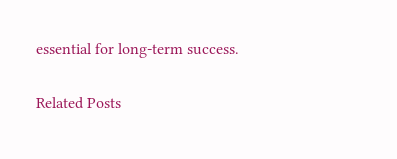essential for long-term success.

Related Posts